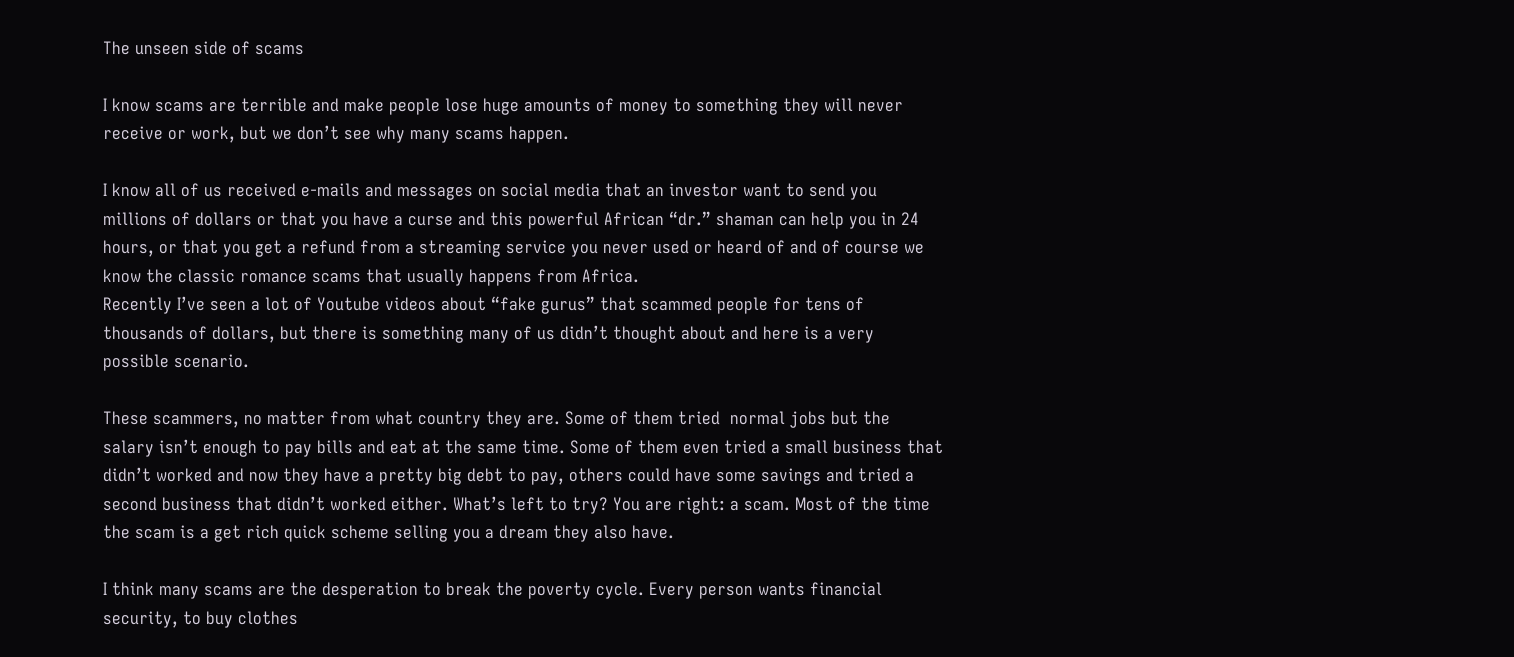The unseen side of scams

I know scams are terrible and make people lose huge amounts of money to something they will never receive or work, but we don’t see why many scams happen.

I know all of us received e-mails and messages on social media that an investor want to send you millions of dollars or that you have a curse and this powerful African “dr.” shaman can help you in 24 hours, or that you get a refund from a streaming service you never used or heard of and of course we know the classic romance scams that usually happens from Africa.
Recently I’ve seen a lot of Youtube videos about “fake gurus” that scammed people for tens of thousands of dollars, but there is something many of us didn’t thought about and here is a very possible scenario.

These scammers, no matter from what country they are. Some of them tried  normal jobs but the salary isn’t enough to pay bills and eat at the same time. Some of them even tried a small business that didn’t worked and now they have a pretty big debt to pay, others could have some savings and tried a second business that didn’t worked either. What’s left to try? You are right: a scam. Most of the time the scam is a get rich quick scheme selling you a dream they also have.

I think many scams are the desperation to break the poverty cycle. Every person wants financial security, to buy clothes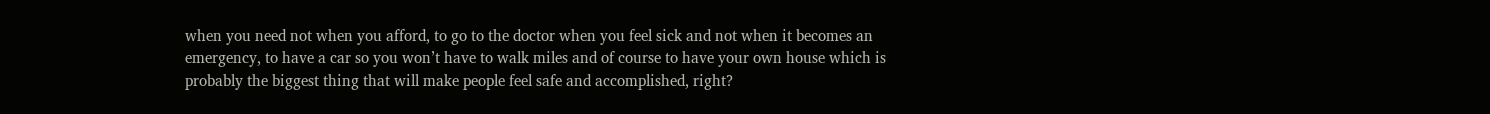when you need not when you afford, to go to the doctor when you feel sick and not when it becomes an emergency, to have a car so you won’t have to walk miles and of course to have your own house which is probably the biggest thing that will make people feel safe and accomplished, right?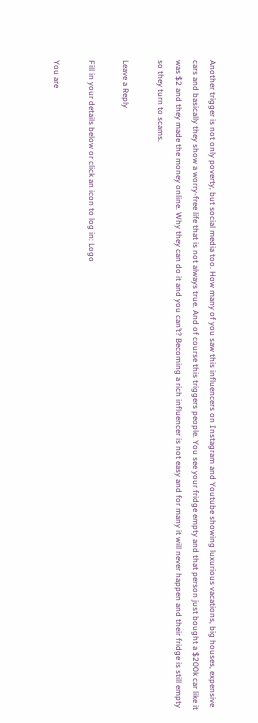Another trigger is not only poverty, but social media too. How many of you saw this influencers on Instagram and Youtube showing luxurious vacations, big houses, expensive cars and basically they show a worry-free life that is not always true. And of course this triggers people. You see your fridge empty and that person just bought a $200k car like it was $2 and they made the money online. Why they can do it and you can’t? Becoming a rich influencer is not easy and for many it will never happen and their fridge is still empty so they turn to scams.

Leave a Reply

Fill in your details below or click an icon to log in: Logo

You are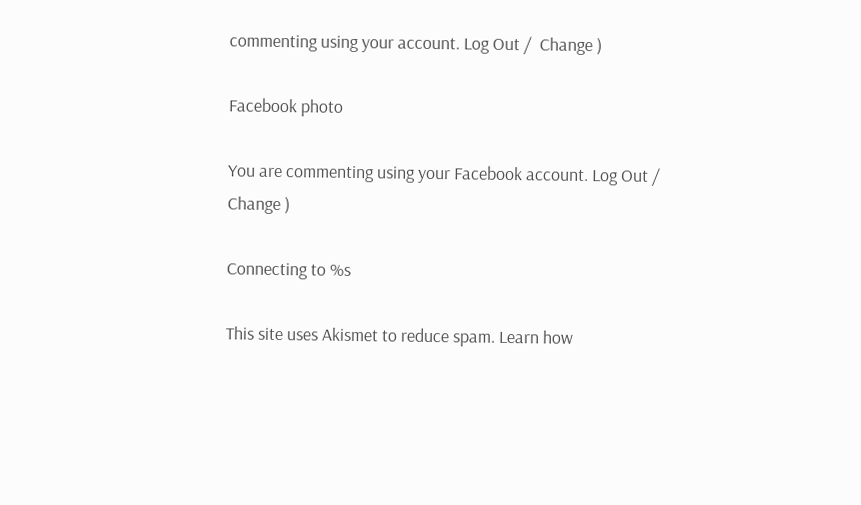commenting using your account. Log Out /  Change )

Facebook photo

You are commenting using your Facebook account. Log Out /  Change )

Connecting to %s

This site uses Akismet to reduce spam. Learn how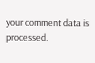your comment data is processed.